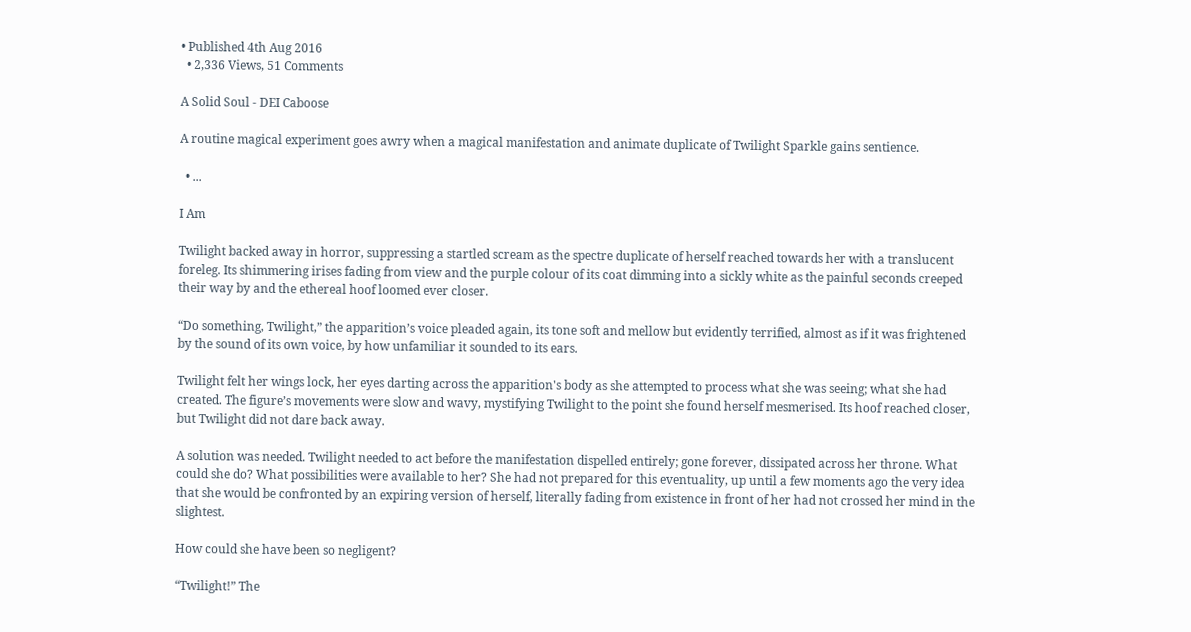• Published 4th Aug 2016
  • 2,336 Views, 51 Comments

A Solid Soul - DEI Caboose

A routine magical experiment goes awry when a magical manifestation and animate duplicate of Twilight Sparkle gains sentience.

  • ...

I Am

Twilight backed away in horror, suppressing a startled scream as the spectre duplicate of herself reached towards her with a translucent foreleg. Its shimmering irises fading from view and the purple colour of its coat dimming into a sickly white as the painful seconds creeped their way by and the ethereal hoof loomed ever closer.

“Do something, Twilight,” the apparition’s voice pleaded again, its tone soft and mellow but evidently terrified, almost as if it was frightened by the sound of its own voice, by how unfamiliar it sounded to its ears.

Twilight felt her wings lock, her eyes darting across the apparition's body as she attempted to process what she was seeing; what she had created. The figure’s movements were slow and wavy, mystifying Twilight to the point she found herself mesmerised. Its hoof reached closer, but Twilight did not dare back away.

A solution was needed. Twilight needed to act before the manifestation dispelled entirely; gone forever, dissipated across her throne. What could she do? What possibilities were available to her? She had not prepared for this eventuality, up until a few moments ago the very idea that she would be confronted by an expiring version of herself, literally fading from existence in front of her had not crossed her mind in the slightest.

How could she have been so negligent?

“Twilight!” The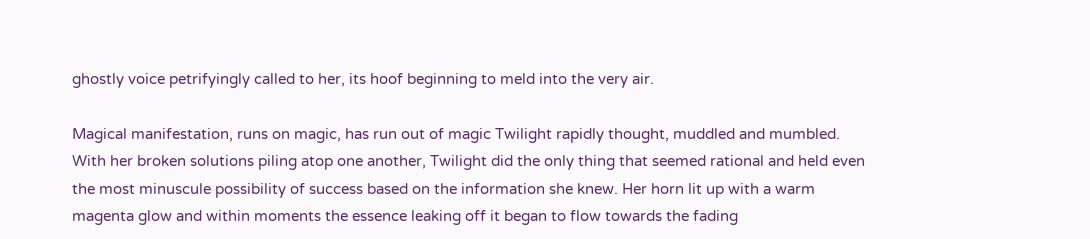ghostly voice petrifyingly called to her, its hoof beginning to meld into the very air.

Magical manifestation, runs on magic, has run out of magic Twilight rapidly thought, muddled and mumbled. With her broken solutions piling atop one another, Twilight did the only thing that seemed rational and held even the most minuscule possibility of success based on the information she knew. Her horn lit up with a warm magenta glow and within moments the essence leaking off it began to flow towards the fading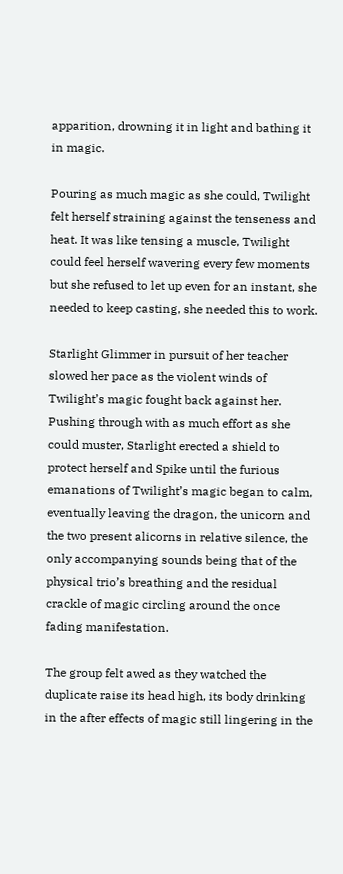apparition, drowning it in light and bathing it in magic.

Pouring as much magic as she could, Twilight felt herself straining against the tenseness and heat. It was like tensing a muscle, Twilight could feel herself wavering every few moments but she refused to let up even for an instant, she needed to keep casting, she needed this to work.

Starlight Glimmer in pursuit of her teacher slowed her pace as the violent winds of Twilight’s magic fought back against her. Pushing through with as much effort as she could muster, Starlight erected a shield to protect herself and Spike until the furious emanations of Twilight’s magic began to calm, eventually leaving the dragon, the unicorn and the two present alicorns in relative silence, the only accompanying sounds being that of the physical trio’s breathing and the residual crackle of magic circling around the once fading manifestation.

The group felt awed as they watched the duplicate raise its head high, its body drinking in the after effects of magic still lingering in the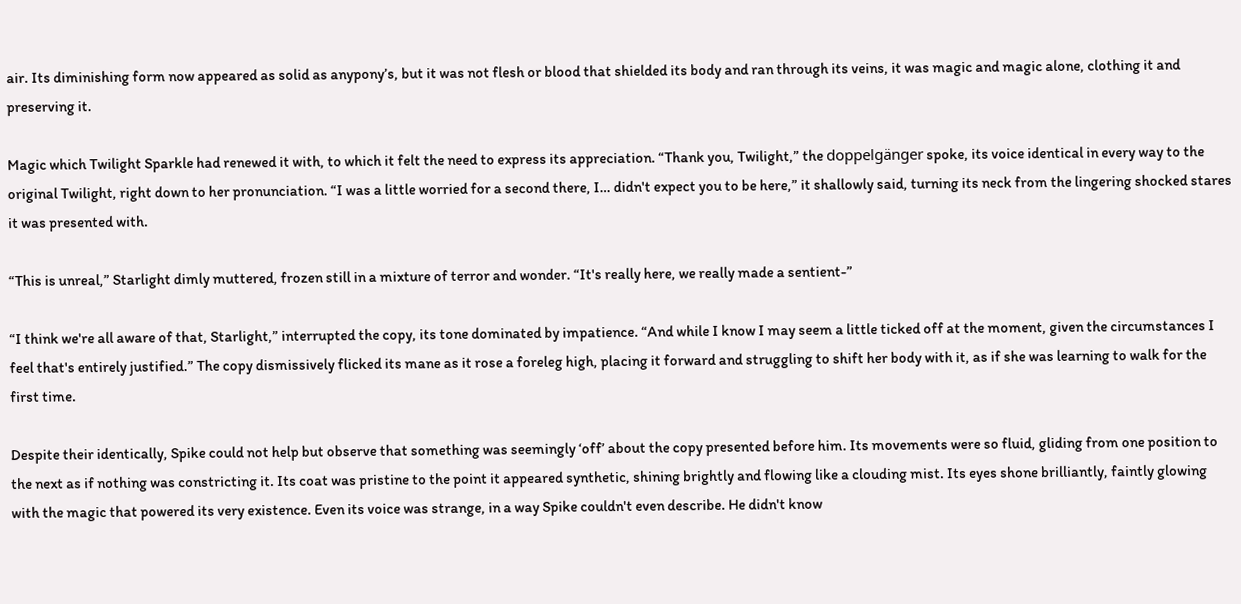air. Its diminishing form now appeared as solid as anypony’s, but it was not flesh or blood that shielded its body and ran through its veins, it was magic and magic alone, clothing it and preserving it.

Magic which Twilight Sparkle had renewed it with, to which it felt the need to express its appreciation. “Thank you, Twilight,” the doppelgänger spoke, its voice identical in every way to the original Twilight, right down to her pronunciation. “I was a little worried for a second there, I… didn't expect you to be here,” it shallowly said, turning its neck from the lingering shocked stares it was presented with.

“This is unreal,” Starlight dimly muttered, frozen still in a mixture of terror and wonder. “It's really here, we really made a sentient-”

“I think we're all aware of that, Starlight,” interrupted the copy, its tone dominated by impatience. “And while I know I may seem a little ticked off at the moment, given the circumstances I feel that's entirely justified.” The copy dismissively flicked its mane as it rose a foreleg high, placing it forward and struggling to shift her body with it, as if she was learning to walk for the first time.

Despite their identically, Spike could not help but observe that something was seemingly ‘off’ about the copy presented before him. Its movements were so fluid, gliding from one position to the next as if nothing was constricting it. Its coat was pristine to the point it appeared synthetic, shining brightly and flowing like a clouding mist. Its eyes shone brilliantly, faintly glowing with the magic that powered its very existence. Even its voice was strange, in a way Spike couldn't even describe. He didn't know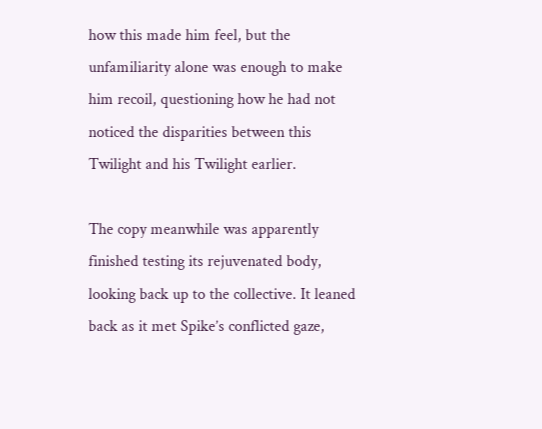how this made him feel, but the unfamiliarity alone was enough to make him recoil, questioning how he had not noticed the disparities between this Twilight and his Twilight earlier.

The copy meanwhile was apparently finished testing its rejuvenated body, looking back up to the collective. It leaned back as it met Spike’s conflicted gaze,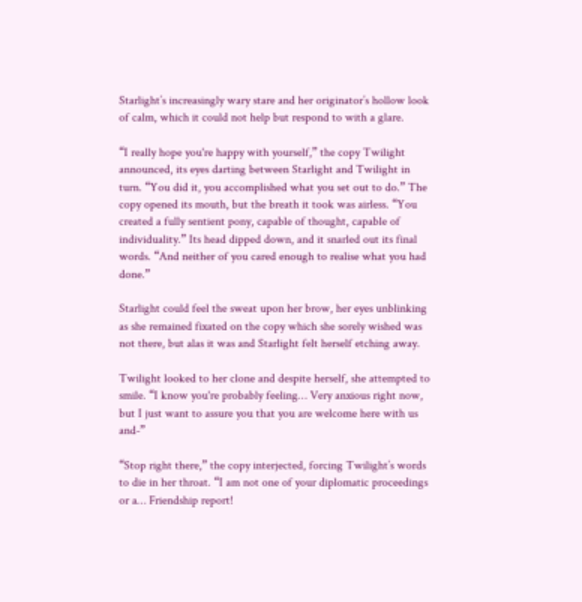Starlight’s increasingly wary stare and her originator’s hollow look of calm, which it could not help but respond to with a glare.

“I really hope you're happy with yourself,” the copy Twilight announced, its eyes darting between Starlight and Twilight in turn. “You did it, you accomplished what you set out to do.” The copy opened its mouth, but the breath it took was airless. “You created a fully sentient pony, capable of thought, capable of individuality.” Its head dipped down, and it snarled out its final words. “And neither of you cared enough to realise what you had done.”

Starlight could feel the sweat upon her brow, her eyes unblinking as she remained fixated on the copy which she sorely wished was not there, but alas it was and Starlight felt herself etching away.

Twilight looked to her clone and despite herself, she attempted to smile. “I know you're probably feeling… Very anxious right now, but I just want to assure you that you are welcome here with us and-”

“Stop right there,” the copy interjected, forcing Twilight’s words to die in her throat. “I am not one of your diplomatic proceedings or a… Friendship report!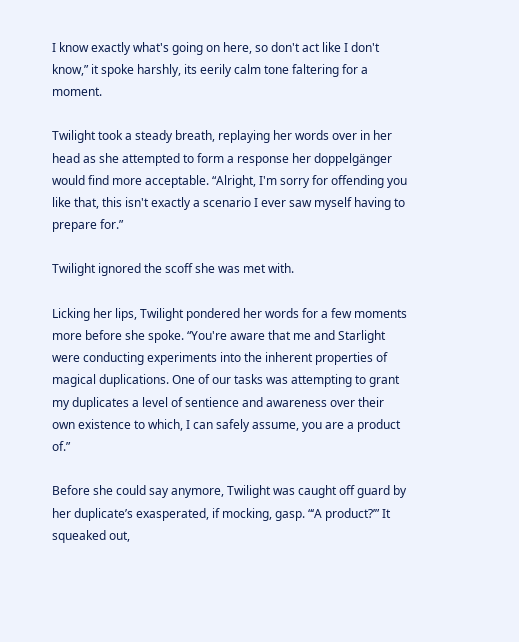I know exactly what's going on here, so don't act like I don't know,” it spoke harshly, its eerily calm tone faltering for a moment.

Twilight took a steady breath, replaying her words over in her head as she attempted to form a response her doppelgänger would find more acceptable. “Alright, I'm sorry for offending you like that, this isn't exactly a scenario I ever saw myself having to prepare for.”

Twilight ignored the scoff she was met with.

Licking her lips, Twilight pondered her words for a few moments more before she spoke. “You're aware that me and Starlight were conducting experiments into the inherent properties of magical duplications. One of our tasks was attempting to grant my duplicates a level of sentience and awareness over their own existence to which, I can safely assume, you are a product of.”

Before she could say anymore, Twilight was caught off guard by her duplicate’s exasperated, if mocking, gasp. “‘A product?’” It squeaked out,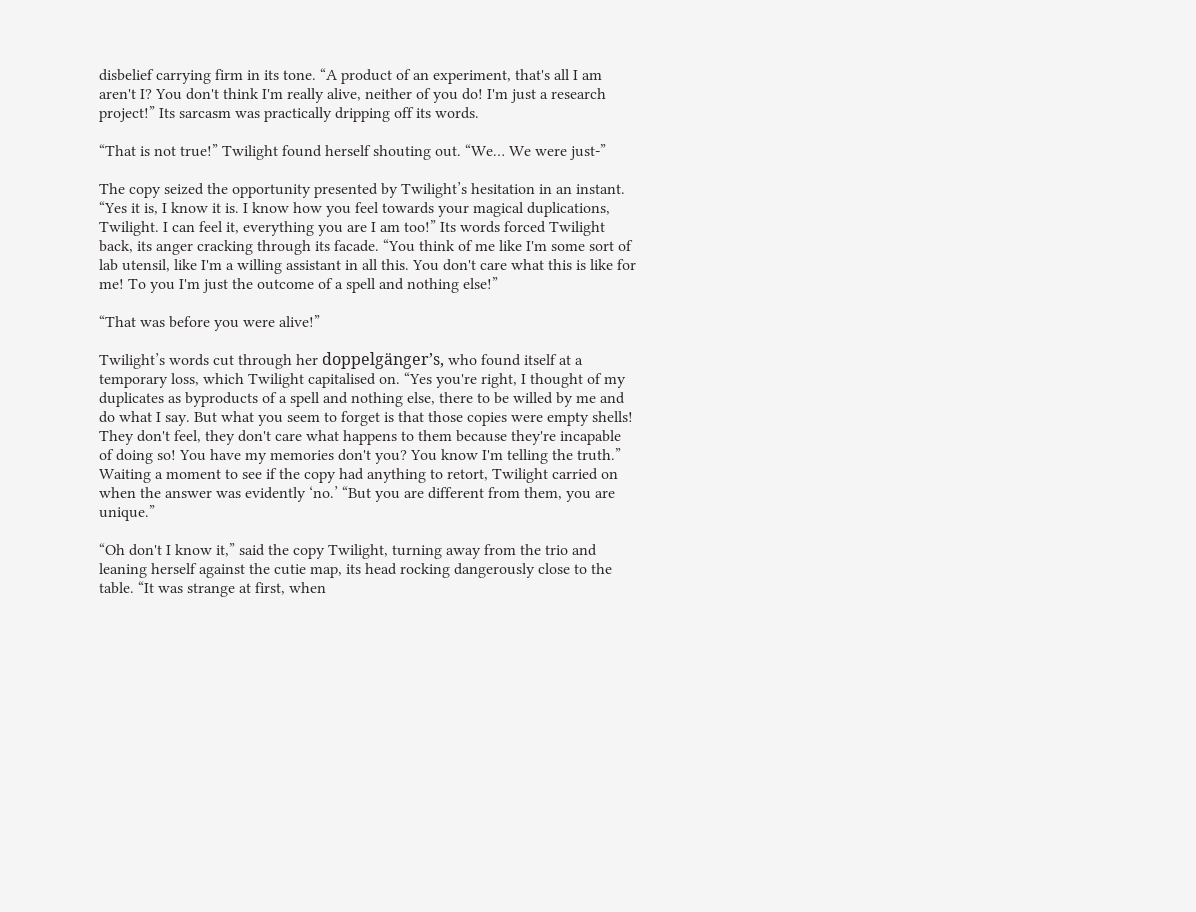disbelief carrying firm in its tone. “A product of an experiment, that's all I am aren't I? You don't think I'm really alive, neither of you do! I'm just a research project!” Its sarcasm was practically dripping off its words.

“That is not true!” Twilight found herself shouting out. “We… We were just-”

The copy seized the opportunity presented by Twilight’s hesitation in an instant. “Yes it is, I know it is. I know how you feel towards your magical duplications, Twilight. I can feel it, everything you are I am too!” Its words forced Twilight back, its anger cracking through its facade. “You think of me like I'm some sort of lab utensil, like I'm a willing assistant in all this. You don't care what this is like for me! To you I'm just the outcome of a spell and nothing else!”

“That was before you were alive!”

Twilight’s words cut through her doppelgänger’s, who found itself at a temporary loss, which Twilight capitalised on. “Yes you're right, I thought of my duplicates as byproducts of a spell and nothing else, there to be willed by me and do what I say. But what you seem to forget is that those copies were empty shells! They don't feel, they don't care what happens to them because they're incapable of doing so! You have my memories don't you? You know I'm telling the truth.” Waiting a moment to see if the copy had anything to retort, Twilight carried on when the answer was evidently ‘no.’ “But you are different from them, you are unique.”

“Oh don't I know it,” said the copy Twilight, turning away from the trio and leaning herself against the cutie map, its head rocking dangerously close to the table. “It was strange at first, when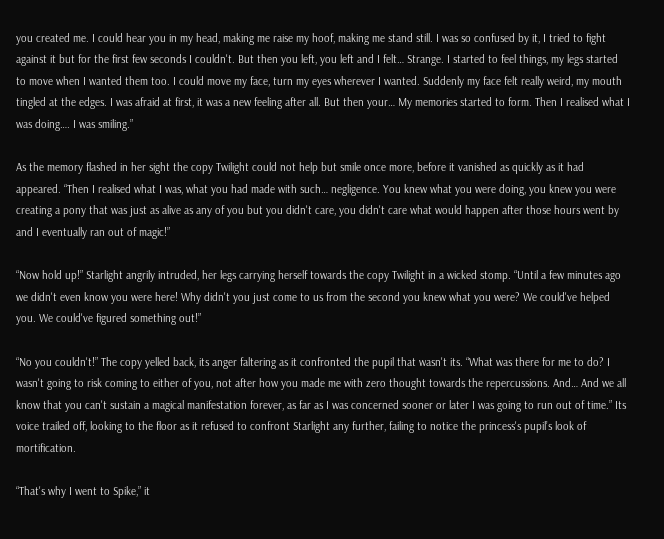you created me. I could hear you in my head, making me raise my hoof, making me stand still. I was so confused by it, I tried to fight against it but for the first few seconds I couldn't. But then you left, you left and I felt… Strange. I started to feel things, my legs started to move when I wanted them too. I could move my face, turn my eyes wherever I wanted. Suddenly my face felt really weird, my mouth tingled at the edges. I was afraid at first, it was a new feeling after all. But then your… My memories started to form. Then I realised what I was doing…. I was smiling.”

As the memory flashed in her sight the copy Twilight could not help but smile once more, before it vanished as quickly as it had appeared. “Then I realised what I was, what you had made with such… negligence. You knew what you were doing, you knew you were creating a pony that was just as alive as any of you but you didn't care, you didn't care what would happen after those hours went by and I eventually ran out of magic!”

“Now hold up!” Starlight angrily intruded, her legs carrying herself towards the copy Twilight in a wicked stomp. “Until a few minutes ago we didn't even know you were here! Why didn't you just come to us from the second you knew what you were? We could've helped you. We could've figured something out!”

“No you couldn't!” The copy yelled back, its anger faltering as it confronted the pupil that wasn't its. “What was there for me to do? I wasn't going to risk coming to either of you, not after how you made me with zero thought towards the repercussions. And… And we all know that you can't sustain a magical manifestation forever, as far as I was concerned sooner or later I was going to run out of time.” Its voice trailed off, looking to the floor as it refused to confront Starlight any further, failing to notice the princess's pupil’s look of mortification.

“That's why I went to Spike,” it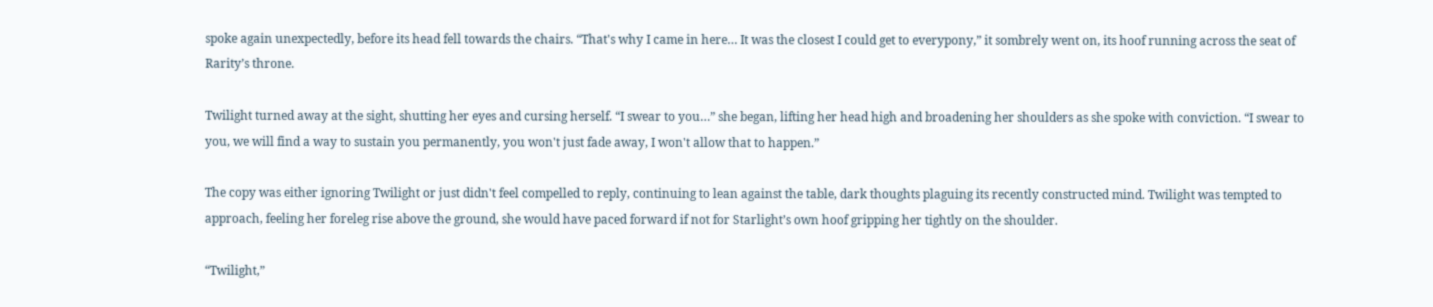spoke again unexpectedly, before its head fell towards the chairs. “That's why I came in here… It was the closest I could get to everypony,” it sombrely went on, its hoof running across the seat of Rarity’s throne.

Twilight turned away at the sight, shutting her eyes and cursing herself. “I swear to you…” she began, lifting her head high and broadening her shoulders as she spoke with conviction. “I swear to you, we will find a way to sustain you permanently, you won't just fade away, I won't allow that to happen.”

The copy was either ignoring Twilight or just didn't feel compelled to reply, continuing to lean against the table, dark thoughts plaguing its recently constructed mind. Twilight was tempted to approach, feeling her foreleg rise above the ground, she would have paced forward if not for Starlight’s own hoof gripping her tightly on the shoulder.

“Twilight,”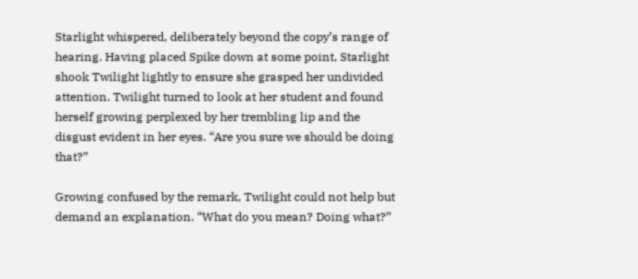Starlight whispered, deliberately beyond the copy’s range of hearing. Having placed Spike down at some point, Starlight shook Twilight lightly to ensure she grasped her undivided attention. Twilight turned to look at her student and found herself growing perplexed by her trembling lip and the disgust evident in her eyes. “Are you sure we should be doing that?”

Growing confused by the remark, Twilight could not help but demand an explanation. “What do you mean? Doing what?”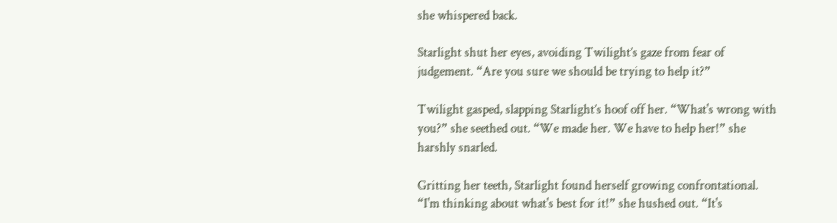she whispered back.

Starlight shut her eyes, avoiding Twilight’s gaze from fear of judgement. “Are you sure we should be trying to help it?”

Twilight gasped, slapping Starlight’s hoof off her. “What's wrong with you?” she seethed out. “We made her. We have to help her!” she harshly snarled.

Gritting her teeth, Starlight found herself growing confrontational. “I'm thinking about what's best for it!” she hushed out. “It's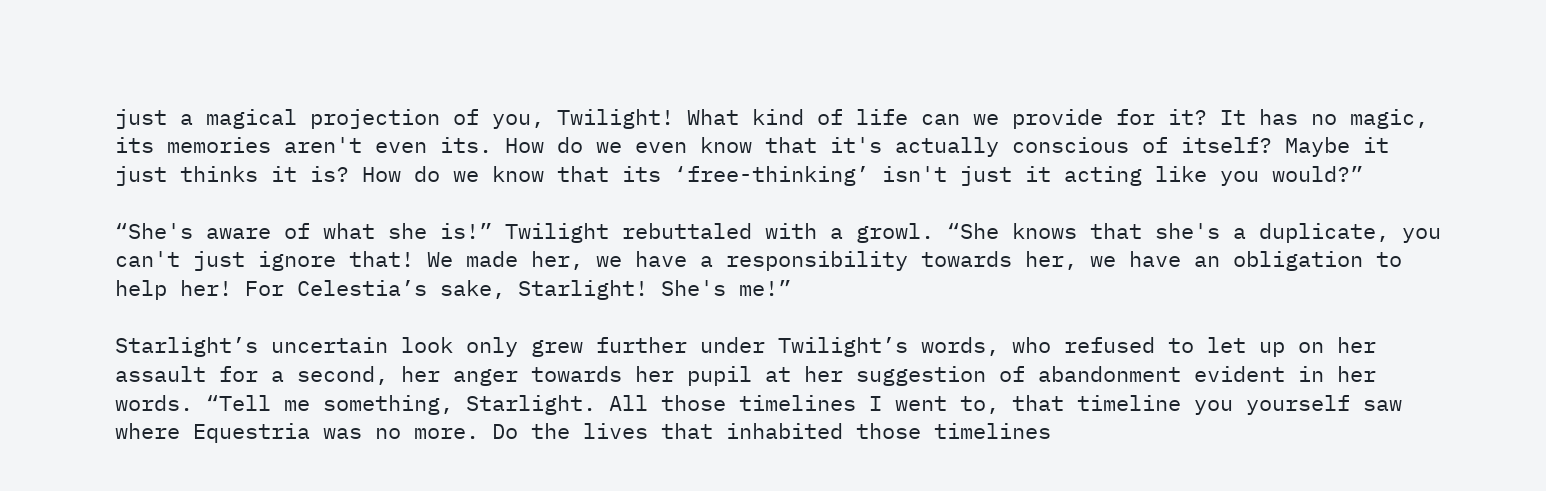just a magical projection of you, Twilight! What kind of life can we provide for it? It has no magic, its memories aren't even its. How do we even know that it's actually conscious of itself? Maybe it just thinks it is? How do we know that its ‘free-thinking’ isn't just it acting like you would?”

“She's aware of what she is!” Twilight rebuttaled with a growl. “She knows that she's a duplicate, you can't just ignore that! We made her, we have a responsibility towards her, we have an obligation to help her! For Celestia’s sake, Starlight! She's me!”

Starlight’s uncertain look only grew further under Twilight’s words, who refused to let up on her assault for a second, her anger towards her pupil at her suggestion of abandonment evident in her words. “Tell me something, Starlight. All those timelines I went to, that timeline you yourself saw where Equestria was no more. Do the lives that inhabited those timelines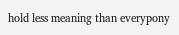hold less meaning than everypony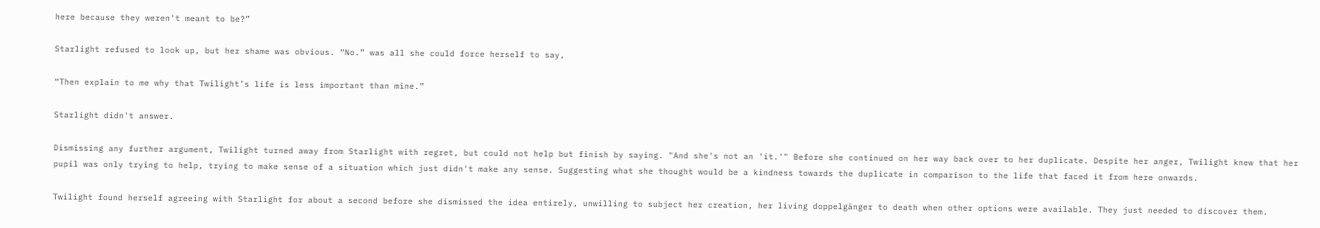here because they weren't meant to be?”

Starlight refused to look up, but her shame was obvious. “No.” was all she could force herself to say,

“Then explain to me why that Twilight’s life is less important than mine.”

Starlight didn't answer.

Dismissing any further argument, Twilight turned away from Starlight with regret, but could not help but finish by saying. "And she's not an 'it.'" Before she continued on her way back over to her duplicate. Despite her anger, Twilight knew that her pupil was only trying to help, trying to make sense of a situation which just didn't make any sense. Suggesting what she thought would be a kindness towards the duplicate in comparison to the life that faced it from here onwards.

Twilight found herself agreeing with Starlight for about a second before she dismissed the idea entirely, unwilling to subject her creation, her living doppelgänger to death when other options were available. They just needed to discover them.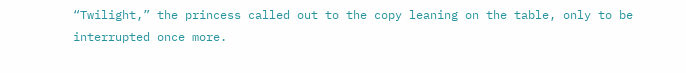“Twilight,” the princess called out to the copy leaning on the table, only to be interrupted once more.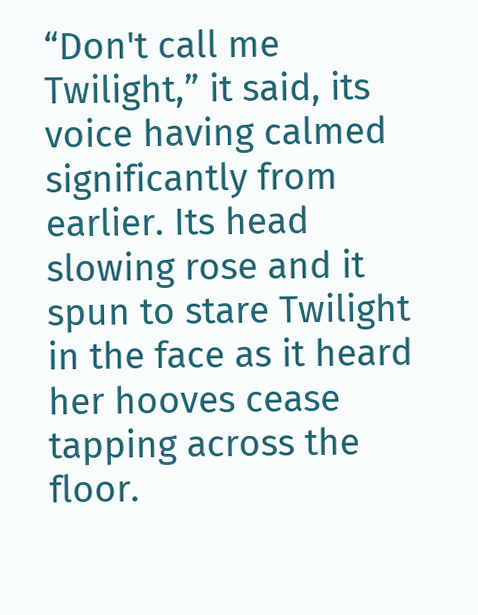“Don't call me Twilight,” it said, its voice having calmed significantly from earlier. Its head slowing rose and it spun to stare Twilight in the face as it heard her hooves cease tapping across the floor.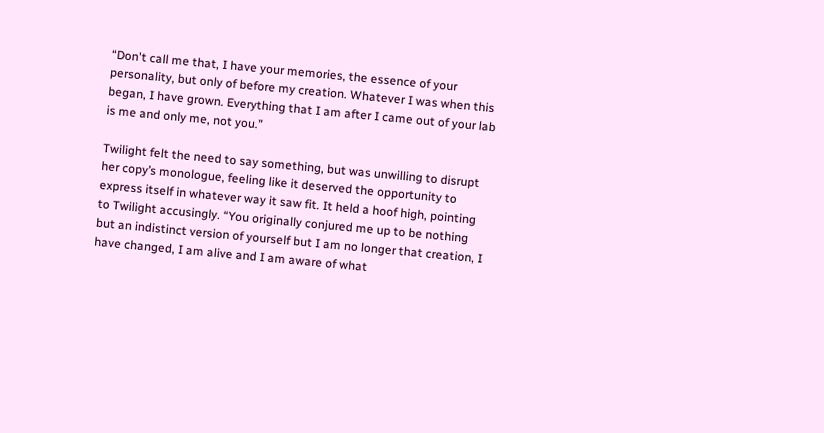“Don't call me that, I have your memories, the essence of your personality, but only of before my creation. Whatever I was when this began, I have grown. Everything that I am after I came out of your lab is me and only me, not you.”

Twilight felt the need to say something, but was unwilling to disrupt her copy’s monologue, feeling like it deserved the opportunity to express itself in whatever way it saw fit. It held a hoof high, pointing to Twilight accusingly. “You originally conjured me up to be nothing but an indistinct version of yourself but I am no longer that creation, I have changed, I am alive and I am aware of what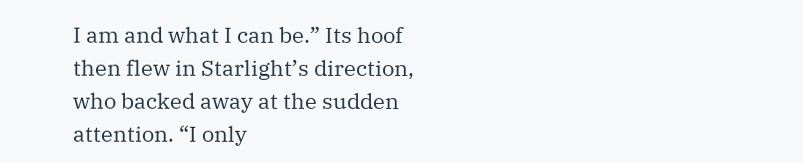I am and what I can be.” Its hoof then flew in Starlight’s direction, who backed away at the sudden attention. “I only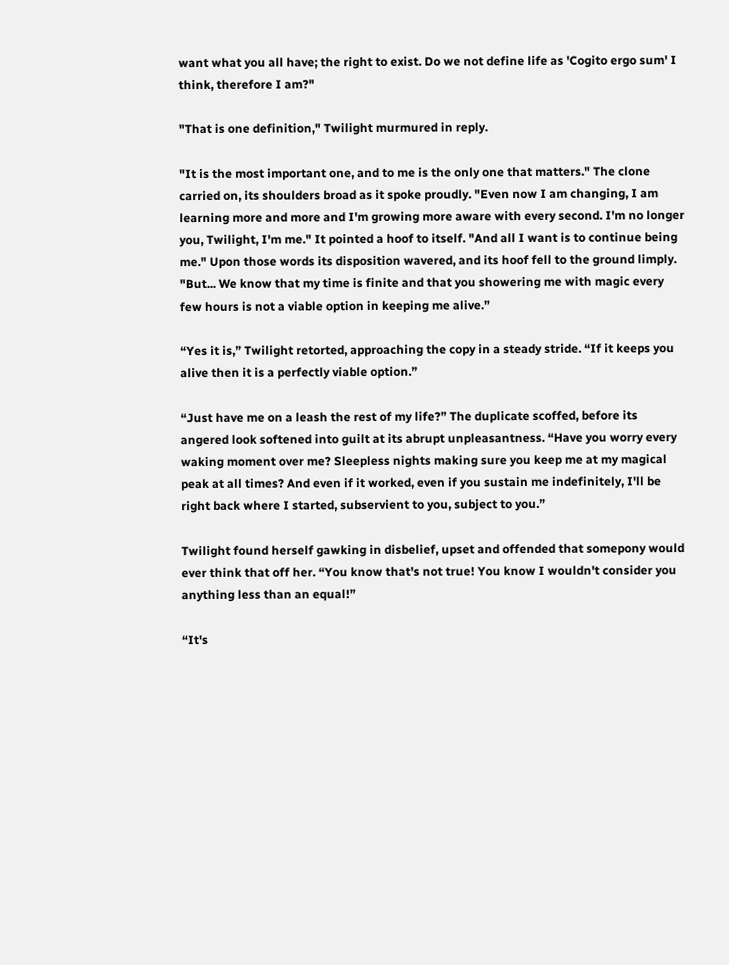want what you all have; the right to exist. Do we not define life as 'Cogito ergo sum' I think, therefore I am?"

"That is one definition," Twilight murmured in reply.

"It is the most important one, and to me is the only one that matters." The clone carried on, its shoulders broad as it spoke proudly. "Even now I am changing, I am learning more and more and I'm growing more aware with every second. I'm no longer you, Twilight, I'm me." It pointed a hoof to itself. "And all I want is to continue being me." Upon those words its disposition wavered, and its hoof fell to the ground limply. "But... We know that my time is finite and that you showering me with magic every few hours is not a viable option in keeping me alive.”

“Yes it is,” Twilight retorted, approaching the copy in a steady stride. “If it keeps you alive then it is a perfectly viable option.”

“Just have me on a leash the rest of my life?” The duplicate scoffed, before its angered look softened into guilt at its abrupt unpleasantness. “Have you worry every waking moment over me? Sleepless nights making sure you keep me at my magical peak at all times? And even if it worked, even if you sustain me indefinitely, I'll be right back where I started, subservient to you, subject to you.”

Twilight found herself gawking in disbelief, upset and offended that somepony would ever think that off her. “You know that's not true! You know I wouldn't consider you anything less than an equal!”

“It's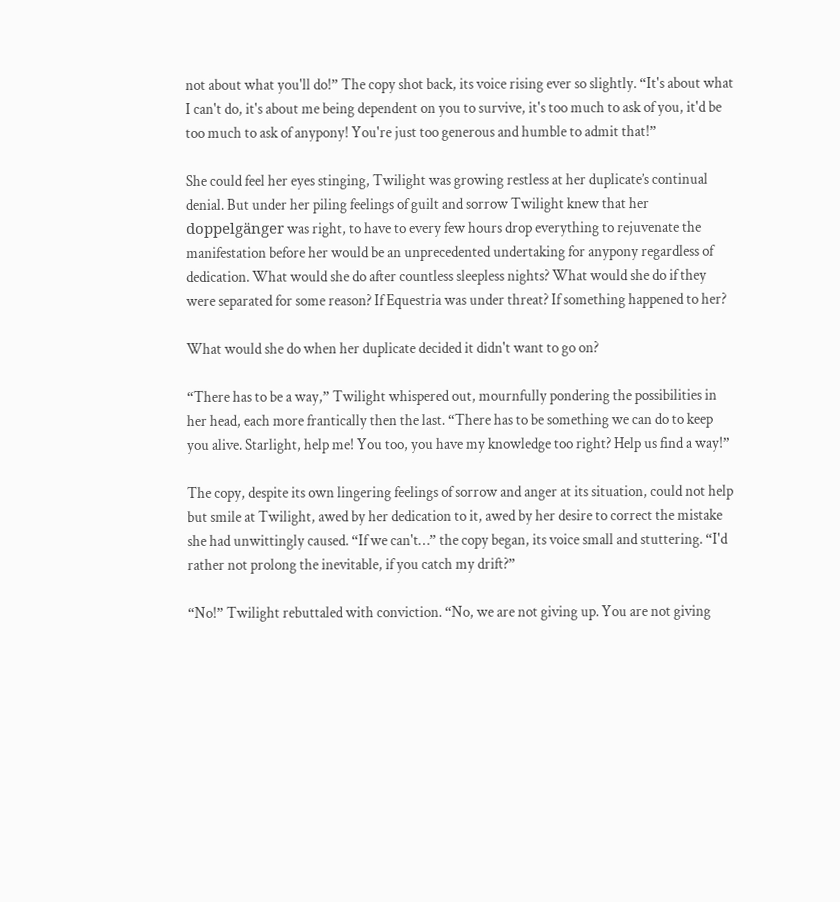not about what you'll do!” The copy shot back, its voice rising ever so slightly. “It's about what I can't do, it's about me being dependent on you to survive, it's too much to ask of you, it'd be too much to ask of anypony! You're just too generous and humble to admit that!”

She could feel her eyes stinging, Twilight was growing restless at her duplicate’s continual denial. But under her piling feelings of guilt and sorrow Twilight knew that her doppelgänger was right, to have to every few hours drop everything to rejuvenate the manifestation before her would be an unprecedented undertaking for anypony regardless of dedication. What would she do after countless sleepless nights? What would she do if they were separated for some reason? If Equestria was under threat? If something happened to her?

What would she do when her duplicate decided it didn't want to go on?

“There has to be a way,” Twilight whispered out, mournfully pondering the possibilities in her head, each more frantically then the last. “There has to be something we can do to keep you alive. Starlight, help me! You too, you have my knowledge too right? Help us find a way!”

The copy, despite its own lingering feelings of sorrow and anger at its situation, could not help but smile at Twilight, awed by her dedication to it, awed by her desire to correct the mistake she had unwittingly caused. “If we can't…” the copy began, its voice small and stuttering. “I'd rather not prolong the inevitable, if you catch my drift?”

“No!” Twilight rebuttaled with conviction. “No, we are not giving up. You are not giving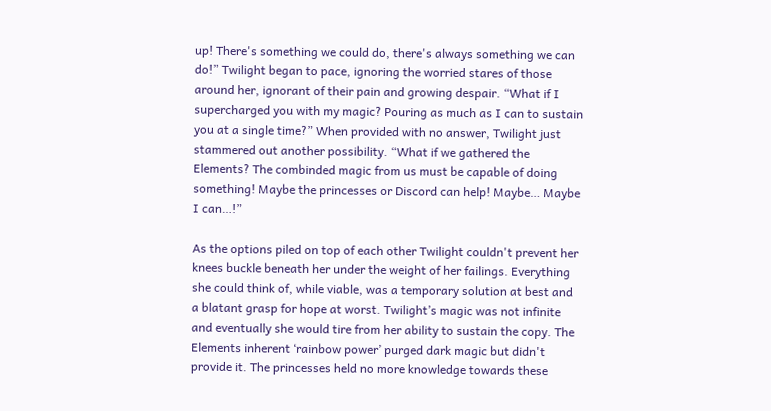up! There's something we could do, there's always something we can do!” Twilight began to pace, ignoring the worried stares of those around her, ignorant of their pain and growing despair. “What if I supercharged you with my magic? Pouring as much as I can to sustain you at a single time?” When provided with no answer, Twilight just stammered out another possibility. “What if we gathered the Elements? The combinded magic from us must be capable of doing something! Maybe the princesses or Discord can help! Maybe… Maybe I can…!”

As the options piled on top of each other Twilight couldn't prevent her knees buckle beneath her under the weight of her failings. Everything she could think of, while viable, was a temporary solution at best and a blatant grasp for hope at worst. Twilight’s magic was not infinite and eventually she would tire from her ability to sustain the copy. The Elements inherent ‘rainbow power’ purged dark magic but didn't provide it. The princesses held no more knowledge towards these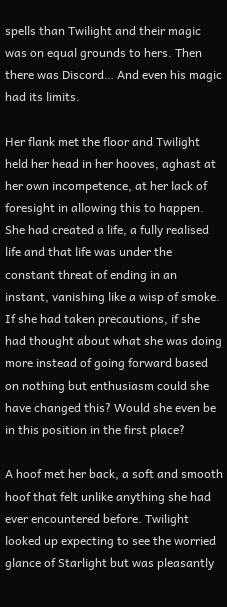spells than Twilight and their magic was on equal grounds to hers. Then there was Discord… And even his magic had its limits.

Her flank met the floor and Twilight held her head in her hooves, aghast at her own incompetence, at her lack of foresight in allowing this to happen. She had created a life, a fully realised life and that life was under the constant threat of ending in an instant, vanishing like a wisp of smoke. If she had taken precautions, if she had thought about what she was doing more instead of going forward based on nothing but enthusiasm could she have changed this? Would she even be in this position in the first place?

A hoof met her back, a soft and smooth hoof that felt unlike anything she had ever encountered before. Twilight looked up expecting to see the worried glance of Starlight but was pleasantly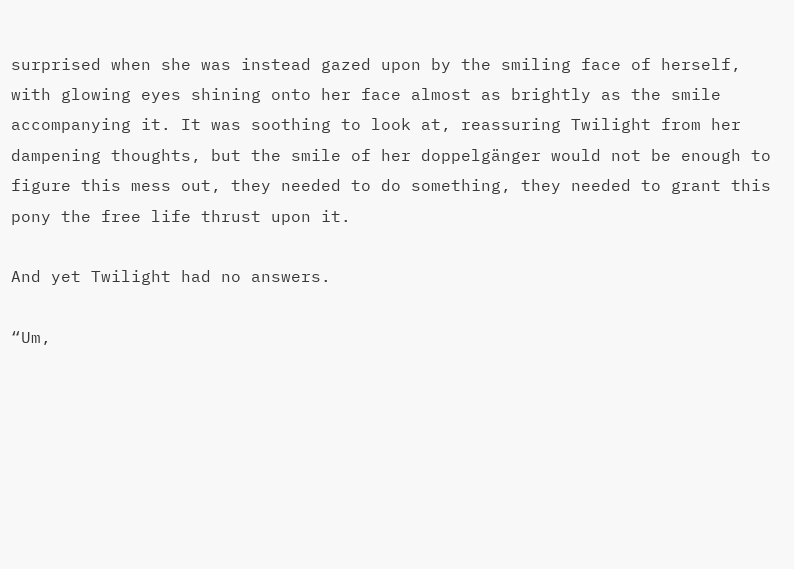surprised when she was instead gazed upon by the smiling face of herself, with glowing eyes shining onto her face almost as brightly as the smile accompanying it. It was soothing to look at, reassuring Twilight from her dampening thoughts, but the smile of her doppelgänger would not be enough to figure this mess out, they needed to do something, they needed to grant this pony the free life thrust upon it.

And yet Twilight had no answers.

“Um,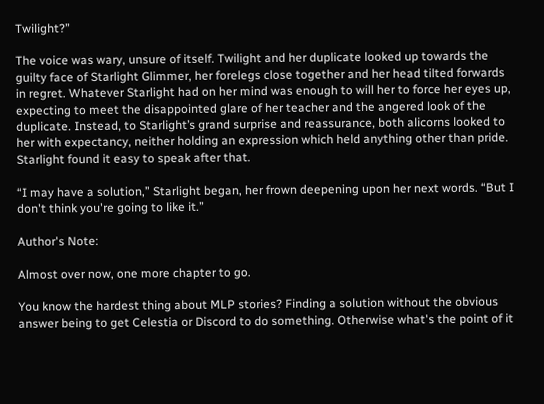Twilight?”

The voice was wary, unsure of itself. Twilight and her duplicate looked up towards the guilty face of Starlight Glimmer, her forelegs close together and her head tilted forwards in regret. Whatever Starlight had on her mind was enough to will her to force her eyes up, expecting to meet the disappointed glare of her teacher and the angered look of the duplicate. Instead, to Starlight’s grand surprise and reassurance, both alicorns looked to her with expectancy, neither holding an expression which held anything other than pride. Starlight found it easy to speak after that.

“I may have a solution,” Starlight began, her frown deepening upon her next words. “But I don't think you're going to like it.”

Author's Note:

Almost over now, one more chapter to go.

You know the hardest thing about MLP stories? Finding a solution without the obvious answer being to get Celestia or Discord to do something. Otherwise what's the point of it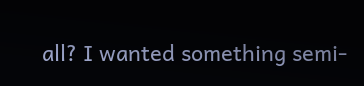all? I wanted something semi-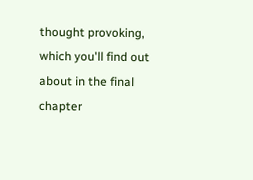thought provoking, which you'll find out about in the final chapter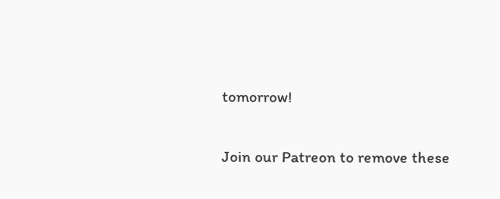tomorrow!

Join our Patreon to remove these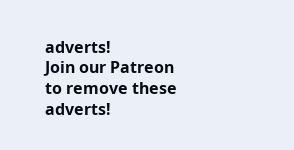adverts!
Join our Patreon to remove these adverts!